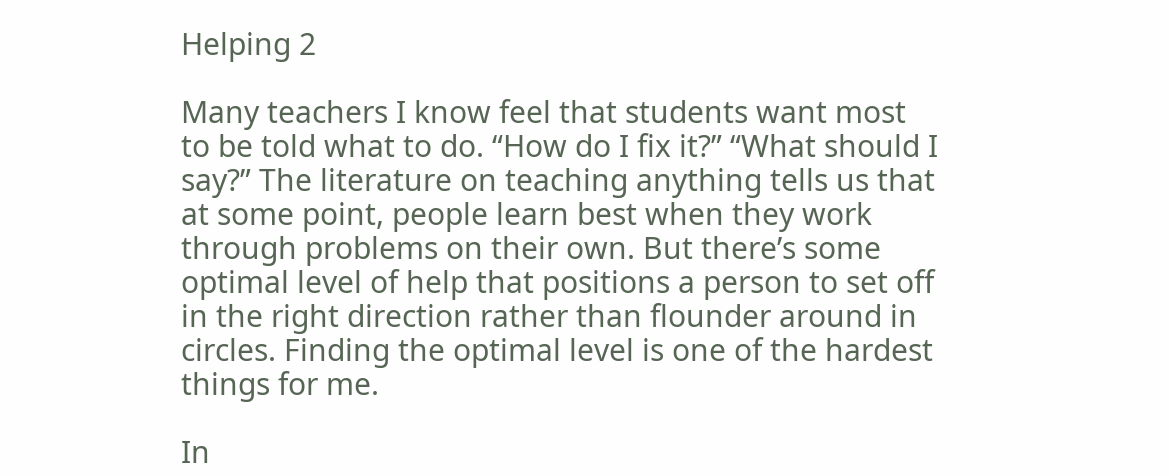Helping 2

Many teachers I know feel that students want most to be told what to do. “How do I fix it?” “What should I say?” The literature on teaching anything tells us that at some point, people learn best when they work through problems on their own. But there’s some optimal level of help that positions a person to set off in the right direction rather than flounder around in circles. Finding the optimal level is one of the hardest things for me.

In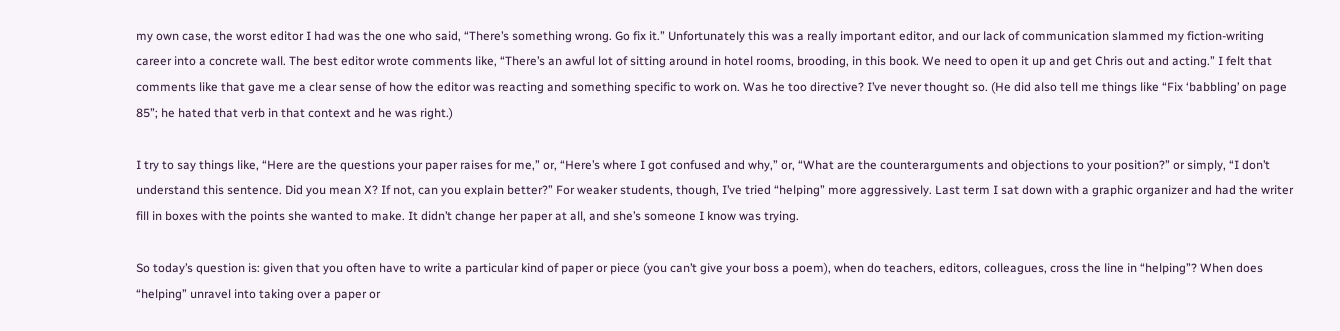my own case, the worst editor I had was the one who said, “There’s something wrong. Go fix it.” Unfortunately this was a really important editor, and our lack of communication slammed my fiction-writing career into a concrete wall. The best editor wrote comments like, “There’s an awful lot of sitting around in hotel rooms, brooding, in this book. We need to open it up and get Chris out and acting.” I felt that comments like that gave me a clear sense of how the editor was reacting and something specific to work on. Was he too directive? I’ve never thought so. (He did also tell me things like “Fix ‘babbling’ on page 85”; he hated that verb in that context and he was right.)

I try to say things like, “Here are the questions your paper raises for me,” or, “Here’s where I got confused and why,” or, “What are the counterarguments and objections to your position?” or simply, “I don’t understand this sentence. Did you mean X? If not, can you explain better?” For weaker students, though, I’ve tried “helping” more aggressively. Last term I sat down with a graphic organizer and had the writer fill in boxes with the points she wanted to make. It didn’t change her paper at all, and she’s someone I know was trying.

So today’s question is: given that you often have to write a particular kind of paper or piece (you can’t give your boss a poem), when do teachers, editors, colleagues, cross the line in “helping”? When does “helping” unravel into taking over a paper or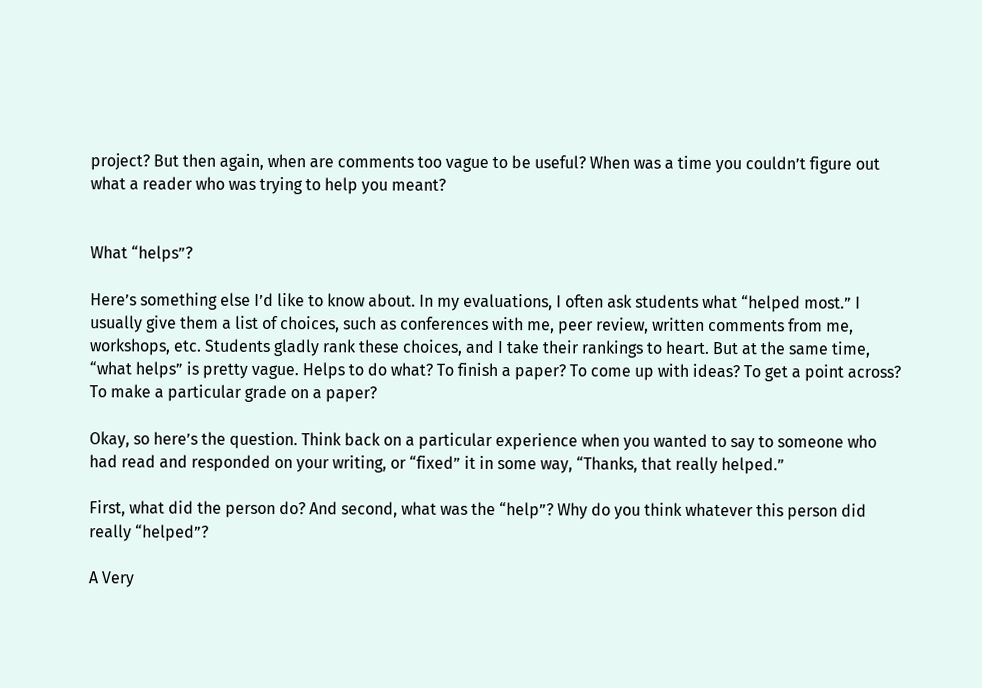project? But then again, when are comments too vague to be useful? When was a time you couldn’t figure out what a reader who was trying to help you meant?


What “helps”?

Here’s something else I’d like to know about. In my evaluations, I often ask students what “helped most.” I usually give them a list of choices, such as conferences with me, peer review, written comments from me, workshops, etc. Students gladly rank these choices, and I take their rankings to heart. But at the same time, “what helps” is pretty vague. Helps to do what? To finish a paper? To come up with ideas? To get a point across? To make a particular grade on a paper?

Okay, so here’s the question. Think back on a particular experience when you wanted to say to someone who had read and responded on your writing, or “fixed” it in some way, “Thanks, that really helped.”

First, what did the person do? And second, what was the “help”? Why do you think whatever this person did really “helped”?

A Very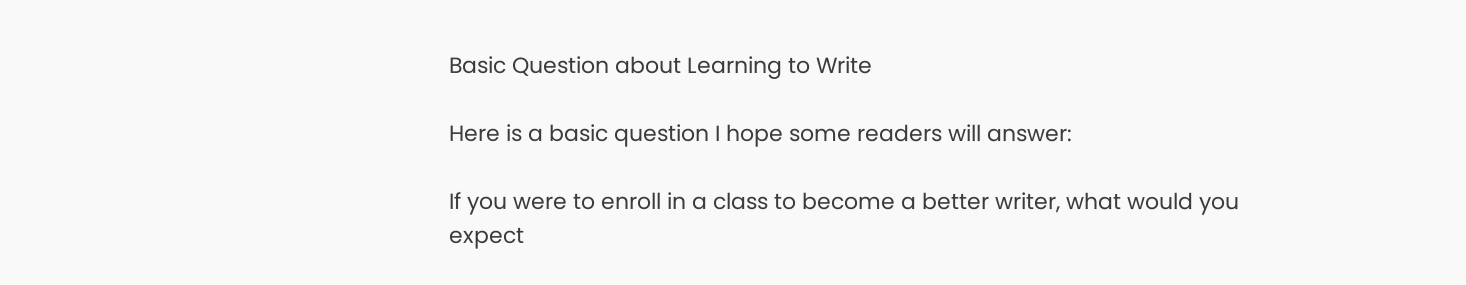Basic Question about Learning to Write

Here is a basic question I hope some readers will answer:

If you were to enroll in a class to become a better writer, what would you expect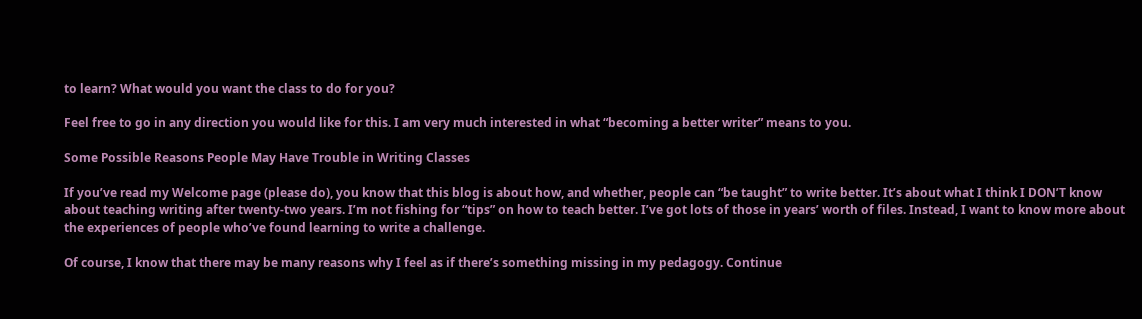to learn? What would you want the class to do for you?

Feel free to go in any direction you would like for this. I am very much interested in what “becoming a better writer” means to you.

Some Possible Reasons People May Have Trouble in Writing Classes

If you’ve read my Welcome page (please do), you know that this blog is about how, and whether, people can “be taught” to write better. It’s about what I think I DON’T know about teaching writing after twenty-two years. I’m not fishing for “tips” on how to teach better. I’ve got lots of those in years’ worth of files. Instead, I want to know more about the experiences of people who’ve found learning to write a challenge.

Of course, I know that there may be many reasons why I feel as if there’s something missing in my pedagogy. Continue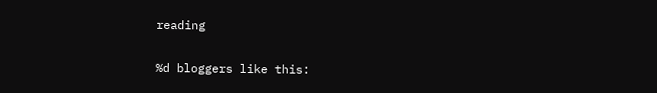reading

%d bloggers like this: